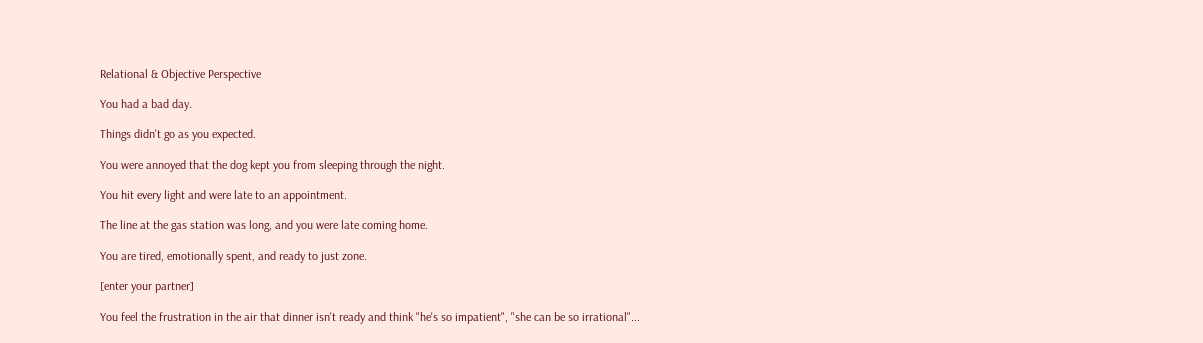Relational & Objective Perspective

You had a bad day.

Things didn't go as you expected.

You were annoyed that the dog kept you from sleeping through the night.

You hit every light and were late to an appointment.

The line at the gas station was long, and you were late coming home.

You are tired, emotionally spent, and ready to just zone.

[enter your partner]

You feel the frustration in the air that dinner isn't ready and think "he's so impatient", "she can be so irrational"...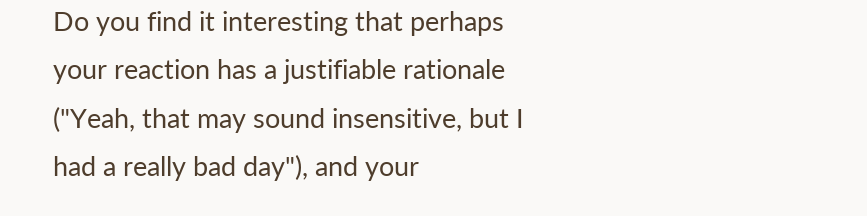Do you find it interesting that perhaps your reaction has a justifiable rationale ("Yeah, that may sound insensitive, but I had a really bad day"), and your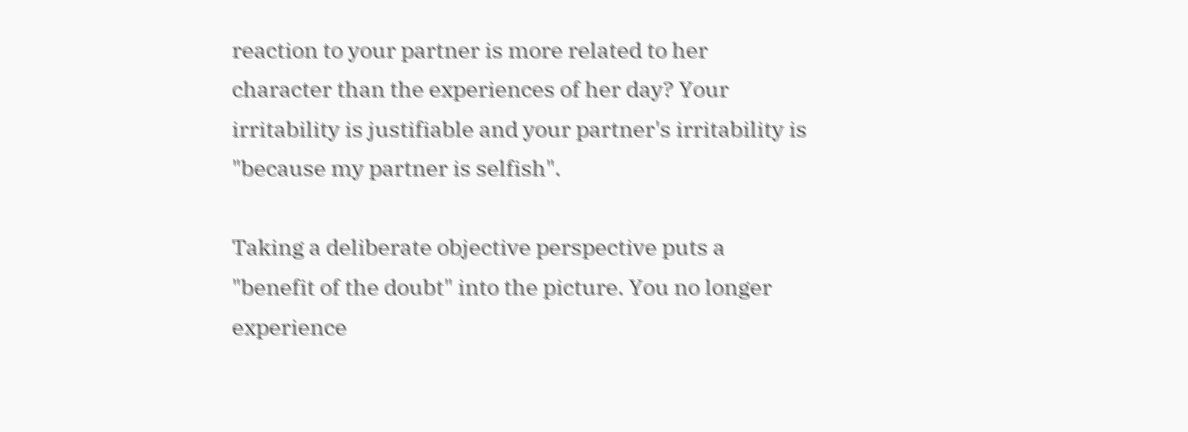reaction to your partner is more related to her character than the experiences of her day? Your irritability is justifiable and your partner's irritability is "because my partner is selfish".

Taking a deliberate objective perspective puts a "benefit of the doubt" into the picture. You no longer experience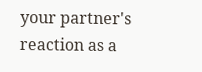your partner's reaction as a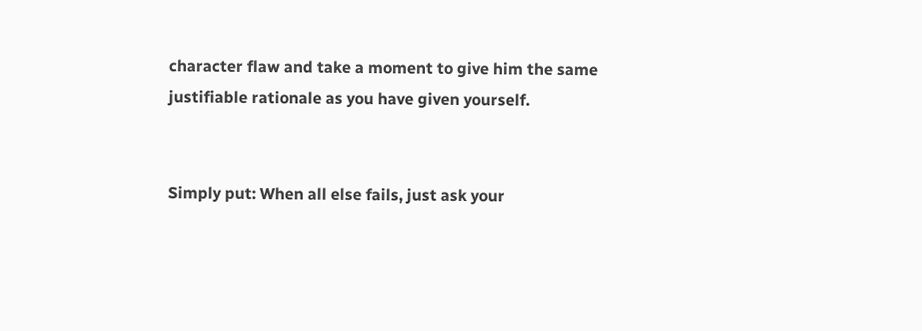character flaw and take a moment to give him the same justifiable rationale as you have given yourself.


Simply put: When all else fails, just ask your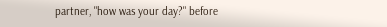partner, "how was your day?" before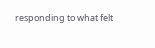responding to what felt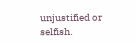unjustified or selfish.